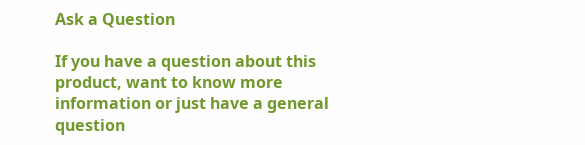Ask a Question

If you have a question about this product, want to know more information or just have a general question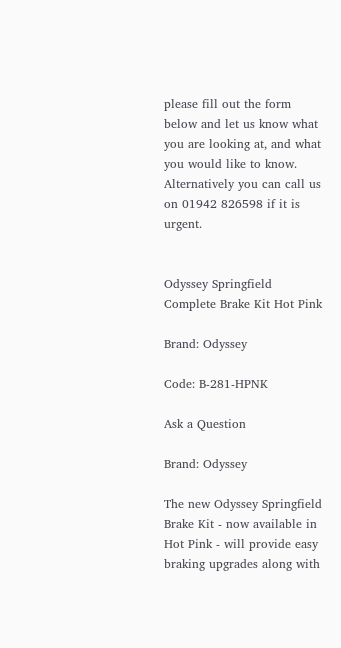please fill out the form below and let us know what you are looking at, and what you would like to know. Alternatively you can call us on 01942 826598 if it is urgent.


Odyssey Springfield Complete Brake Kit Hot Pink

Brand: Odyssey

Code: B-281-HPNK

Ask a Question

Brand: Odyssey

The new Odyssey Springfield Brake Kit - now available in Hot Pink - will provide easy braking upgrades along with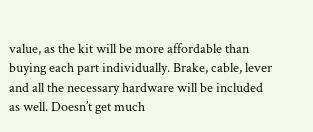value, as the kit will be more affordable than buying each part individually. Brake, cable, lever and all the necessary hardware will be included as well. Doesn’t get much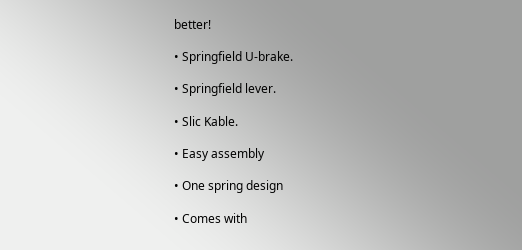better!

• Springfield U-brake.

• Springfield lever.

• Slic Kable.

• Easy assembly

• One spring design

• Comes with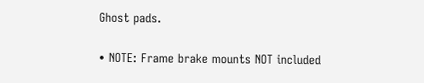Ghost pads.

• NOTE: Frame brake mounts NOT included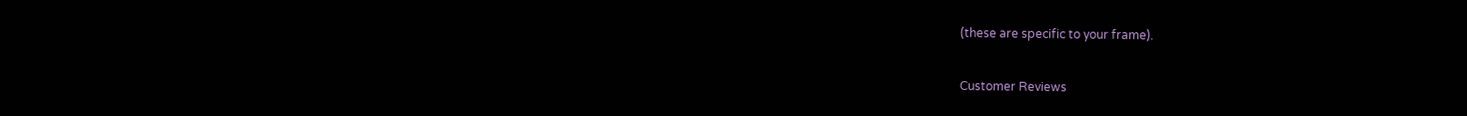(these are specific to your frame).

Customer Reviews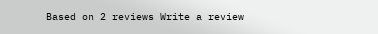Based on 2 reviews Write a review